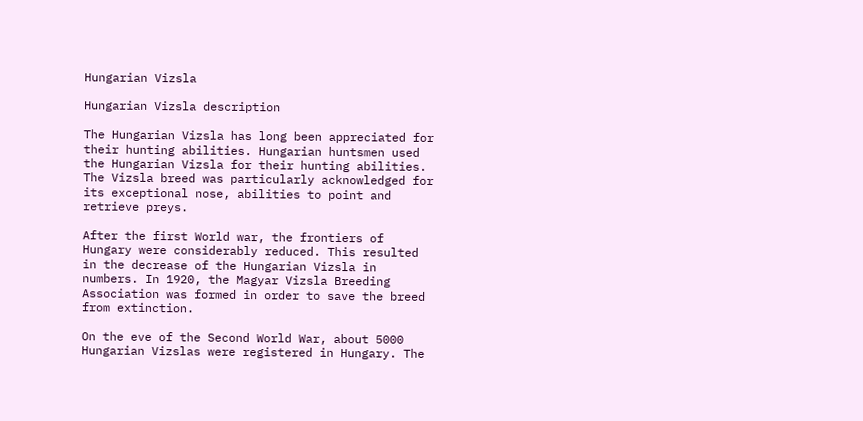Hungarian Vizsla

Hungarian Vizsla description

The Hungarian Vizsla has long been appreciated for their hunting abilities. Hungarian huntsmen used the Hungarian Vizsla for their hunting abilities. The Vizsla breed was particularly acknowledged for its exceptional nose, abilities to point and retrieve preys.

After the first World war, the frontiers of Hungary were considerably reduced. This resulted in the decrease of the Hungarian Vizsla in numbers. In 1920, the Magyar Vizsla Breeding Association was formed in order to save the breed from extinction.

On the eve of the Second World War, about 5000 Hungarian Vizslas were registered in Hungary. The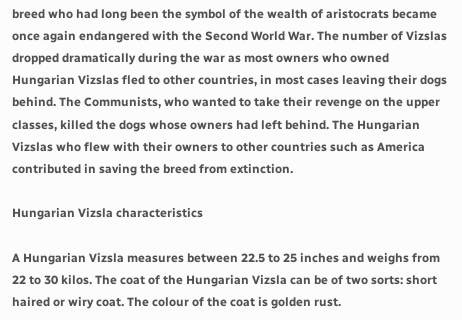breed who had long been the symbol of the wealth of aristocrats became once again endangered with the Second World War. The number of Vizslas dropped dramatically during the war as most owners who owned Hungarian Vizslas fled to other countries, in most cases leaving their dogs behind. The Communists, who wanted to take their revenge on the upper classes, killed the dogs whose owners had left behind. The Hungarian Vizslas who flew with their owners to other countries such as America contributed in saving the breed from extinction.

Hungarian Vizsla characteristics

A Hungarian Vizsla measures between 22.5 to 25 inches and weighs from 22 to 30 kilos. The coat of the Hungarian Vizsla can be of two sorts: short haired or wiry coat. The colour of the coat is golden rust.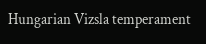Hungarian Vizsla temperament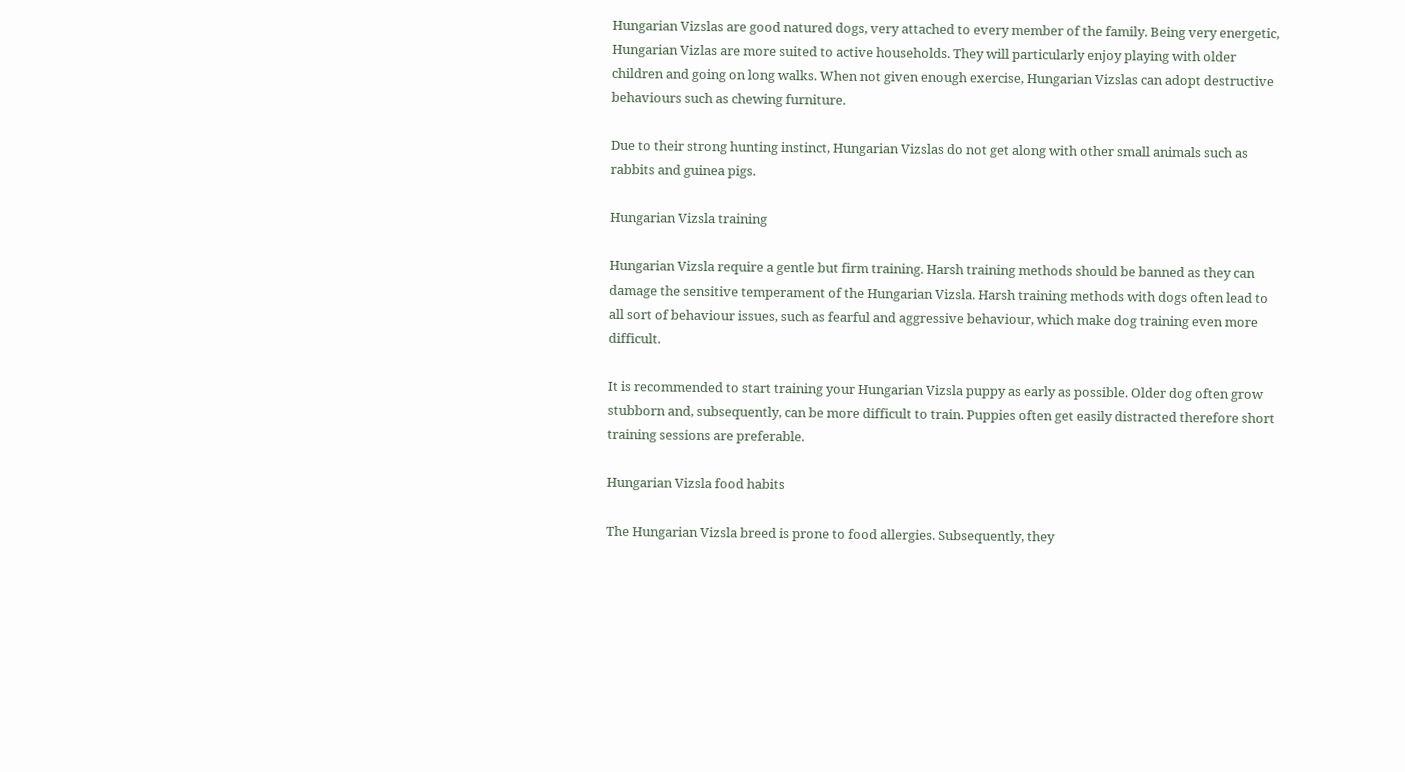Hungarian Vizslas are good natured dogs, very attached to every member of the family. Being very energetic, Hungarian Vizlas are more suited to active households. They will particularly enjoy playing with older children and going on long walks. When not given enough exercise, Hungarian Vizslas can adopt destructive behaviours such as chewing furniture.

Due to their strong hunting instinct, Hungarian Vizslas do not get along with other small animals such as rabbits and guinea pigs.

Hungarian Vizsla training

Hungarian Vizsla require a gentle but firm training. Harsh training methods should be banned as they can damage the sensitive temperament of the Hungarian Vizsla. Harsh training methods with dogs often lead to all sort of behaviour issues, such as fearful and aggressive behaviour, which make dog training even more difficult.

It is recommended to start training your Hungarian Vizsla puppy as early as possible. Older dog often grow stubborn and, subsequently, can be more difficult to train. Puppies often get easily distracted therefore short training sessions are preferable.

Hungarian Vizsla food habits

The Hungarian Vizsla breed is prone to food allergies. Subsequently, they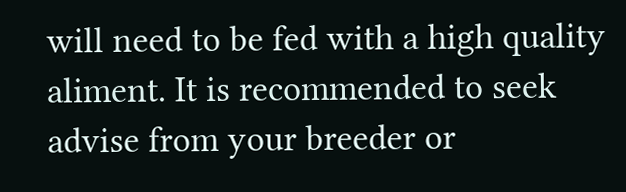will need to be fed with a high quality aliment. It is recommended to seek advise from your breeder or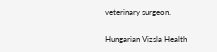veterinary surgeon.

Hungarian Vizsla Health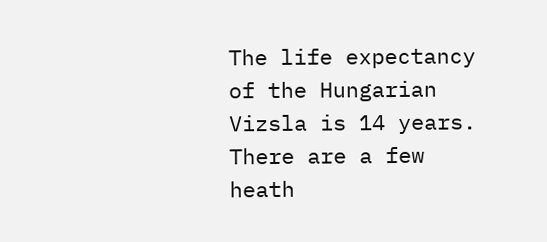The life expectancy of the Hungarian Vizsla is 14 years. There are a few heath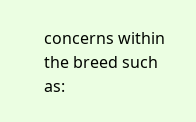concerns within the breed such as: